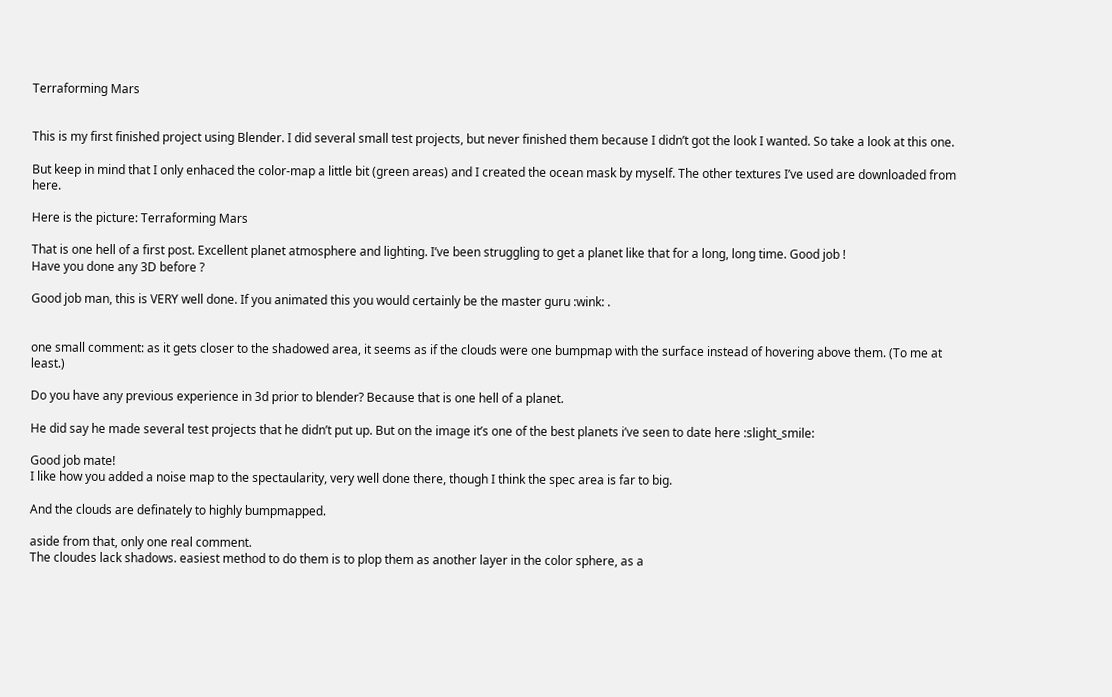Terraforming Mars


This is my first finished project using Blender. I did several small test projects, but never finished them because I didn’t got the look I wanted. So take a look at this one.

But keep in mind that I only enhaced the color-map a little bit (green areas) and I created the ocean mask by myself. The other textures I’ve used are downloaded from here.

Here is the picture: Terraforming Mars

That is one hell of a first post. Excellent planet atmosphere and lighting. I’ve been struggling to get a planet like that for a long, long time. Good job !
Have you done any 3D before ?

Good job man, this is VERY well done. If you animated this you would certainly be the master guru :wink: .


one small comment: as it gets closer to the shadowed area, it seems as if the clouds were one bumpmap with the surface instead of hovering above them. (To me at least.)

Do you have any previous experience in 3d prior to blender? Because that is one hell of a planet.

He did say he made several test projects that he didn’t put up. But on the image it’s one of the best planets i’ve seen to date here :slight_smile:

Good job mate!
I like how you added a noise map to the spectaularity, very well done there, though I think the spec area is far to big.

And the clouds are definately to highly bumpmapped.

aside from that, only one real comment.
The cloudes lack shadows. easiest method to do them is to plop them as another layer in the color sphere, as a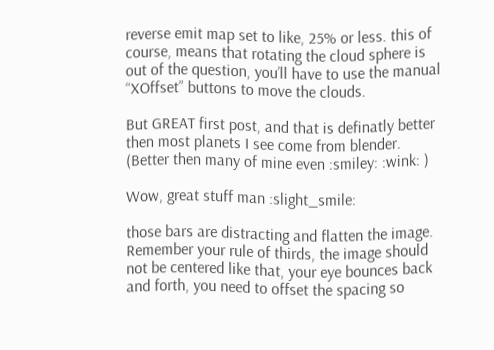reverse emit map set to like, 25% or less. this of course, means that rotating the cloud sphere is out of the question, you’ll have to use the manual “XOffset” buttons to move the clouds.

But GREAT first post, and that is definatly better then most planets I see come from blender. (Better then many of mine even :smiley: :wink: )

Wow, great stuff man :slight_smile:

those bars are distracting and flatten the image. Remember your rule of thirds, the image should not be centered like that, your eye bounces back and forth, you need to offset the spacing so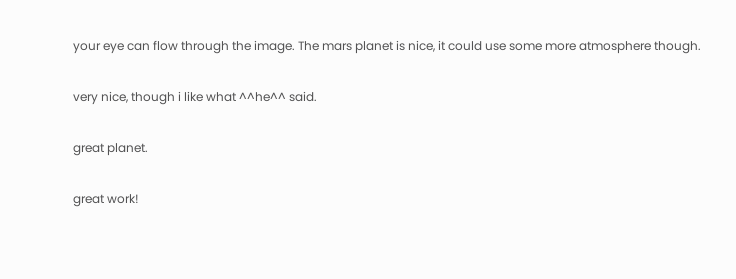your eye can flow through the image. The mars planet is nice, it could use some more atmosphere though.

very nice, though i like what ^^he^^ said.

great planet.

great work!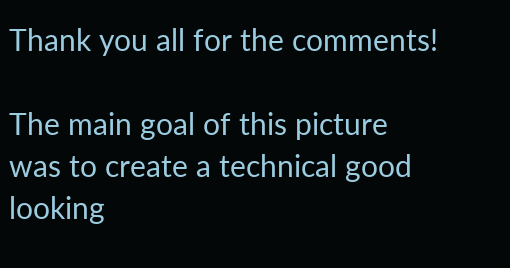Thank you all for the comments!

The main goal of this picture was to create a technical good looking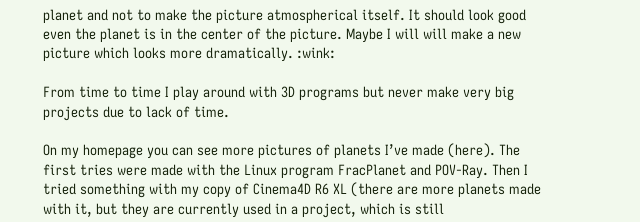planet and not to make the picture atmospherical itself. It should look good even the planet is in the center of the picture. Maybe I will will make a new picture which looks more dramatically. :wink:

From time to time I play around with 3D programs but never make very big projects due to lack of time.

On my homepage you can see more pictures of planets I’ve made (here). The first tries were made with the Linux program FracPlanet and POV-Ray. Then I tried something with my copy of Cinema4D R6 XL (there are more planets made with it, but they are currently used in a project, which is still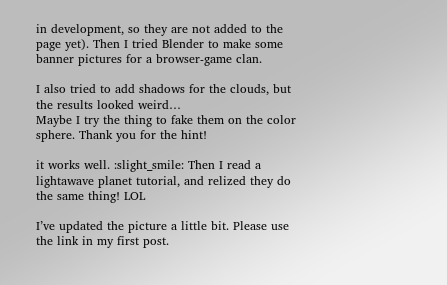in development, so they are not added to the page yet). Then I tried Blender to make some banner pictures for a browser-game clan.

I also tried to add shadows for the clouds, but the results looked weird…
Maybe I try the thing to fake them on the color sphere. Thank you for the hint!

it works well. :slight_smile: Then I read a lightawave planet tutorial, and relized they do the same thing! LOL

I’ve updated the picture a little bit. Please use the link in my first post.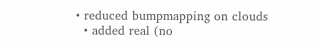• reduced bumpmapping on clouds
  • added real (no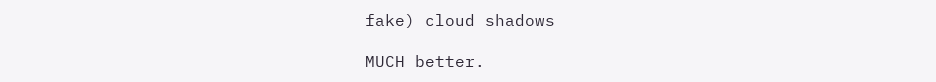fake) cloud shadows

MUCH better.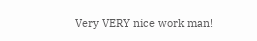Very VERY nice work man!